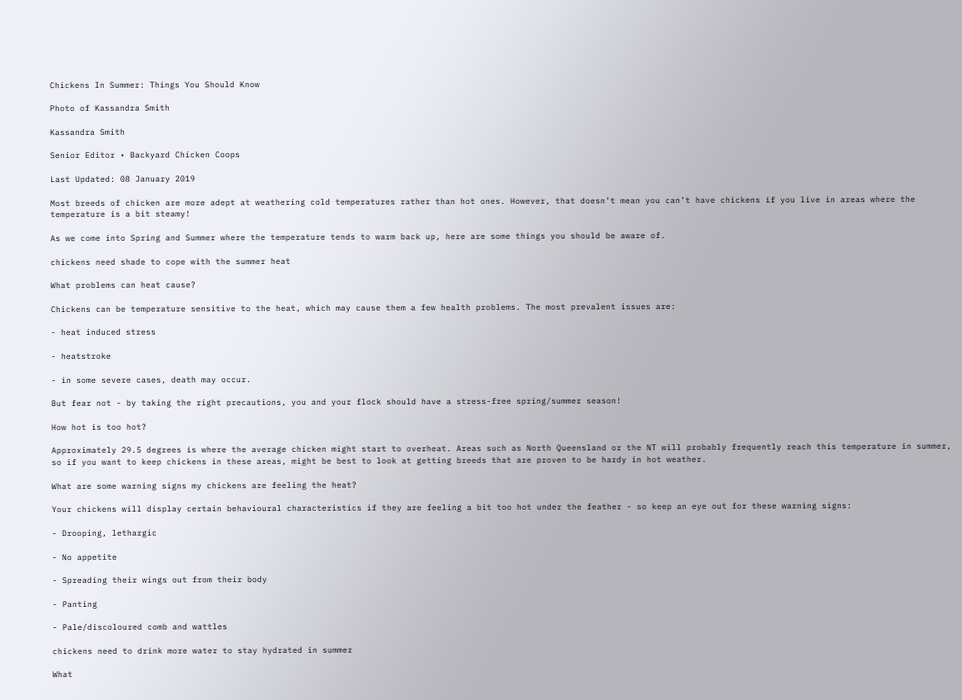Chickens In Summer: Things You Should Know

Photo of Kassandra Smith

Kassandra Smith

Senior Editor • Backyard Chicken Coops

Last Updated: 08 January 2019

Most breeds of chicken are more adept at weathering cold temperatures rather than hot ones. However, that doesn’t mean you can’t have chickens if you live in areas where the temperature is a bit steamy!

As we come into Spring and Summer where the temperature tends to warm back up, here are some things you should be aware of.

chickens need shade to cope with the summer heat

What problems can heat cause?

Chickens can be temperature sensitive to the heat, which may cause them a few health problems. The most prevalent issues are:

- heat induced stress

- heatstroke

- in some severe cases, death may occur.

But fear not - by taking the right precautions, you and your flock should have a stress-free spring/summer season!

How hot is too hot?

Approximately 29.5 degrees is where the average chicken might start to overheat. Areas such as North Queensland or the NT will probably frequently reach this temperature in summer, so if you want to keep chickens in these areas, might be best to look at getting breeds that are proven to be hardy in hot weather.

What are some warning signs my chickens are feeling the heat?

Your chickens will display certain behavioural characteristics if they are feeling a bit too hot under the feather - so keep an eye out for these warning signs:

- Drooping, lethargic

- No appetite

- Spreading their wings out from their body

- Panting

- Pale/discoloured comb and wattles

chickens need to drink more water to stay hydrated in summer

What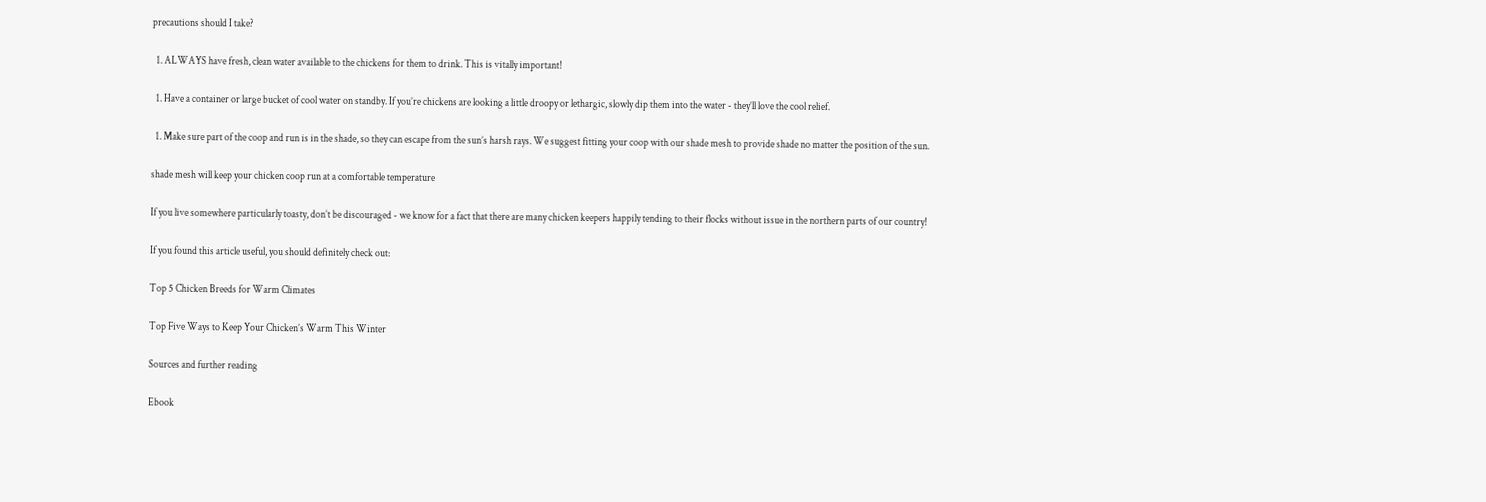precautions should I take?

  1. ALWAYS have fresh, clean water available to the chickens for them to drink. This is vitally important!

  1. Have a container or large bucket of cool water on standby. If you’re chickens are looking a little droopy or lethargic, slowly dip them into the water - they’ll love the cool relief.

  1. Make sure part of the coop and run is in the shade, so they can escape from the sun’s harsh rays. We suggest fitting your coop with our shade mesh to provide shade no matter the position of the sun.

shade mesh will keep your chicken coop run at a comfortable temperature

If you live somewhere particularly toasty, don’t be discouraged - we know for a fact that there are many chicken keepers happily tending to their flocks without issue in the northern parts of our country!

If you found this article useful, you should definitely check out:

Top 5 Chicken Breeds for Warm Climates

Top Five Ways to Keep Your Chicken’s Warm This Winter

Sources and further reading

Ebook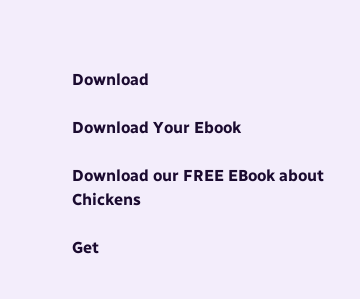Download

Download Your Ebook

Download our FREE EBook about Chickens

Get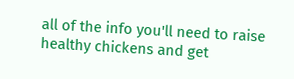all of the info you'll need to raise healthy chickens and get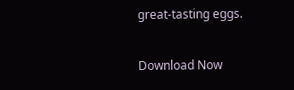great-tasting eggs.

Download Now